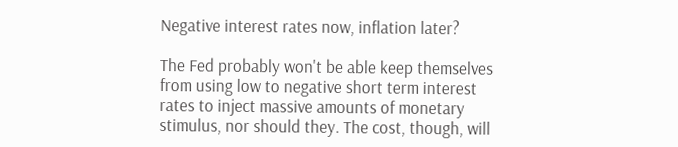Negative interest rates now, inflation later?

The Fed probably won't be able keep themselves from using low to negative short term interest rates to inject massive amounts of monetary stimulus, nor should they. The cost, though, will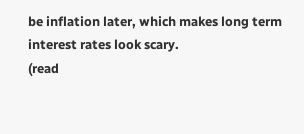be inflation later, which makes long term interest rates look scary.
(read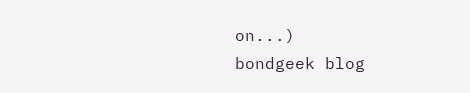on...)
bondgeek blog